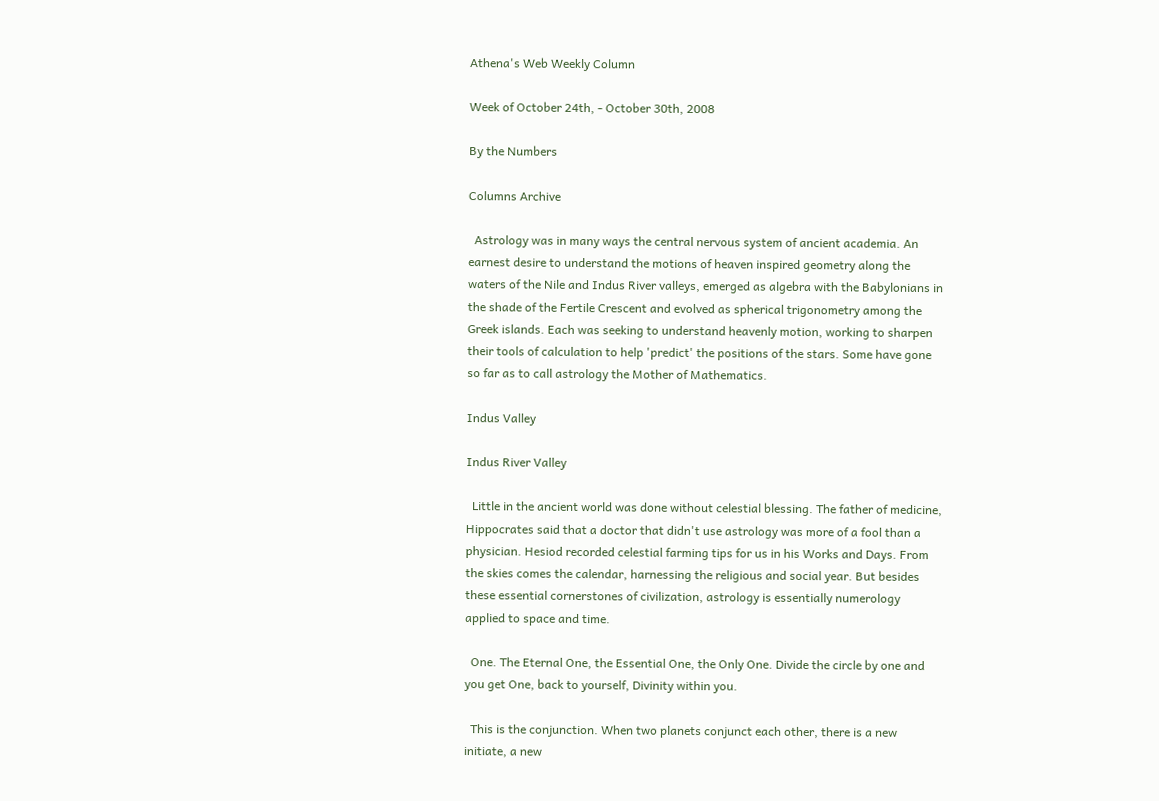Athena's Web Weekly Column

Week of October 24th, - October 30th, 2008

By the Numbers

Columns Archive

  Astrology was in many ways the central nervous system of ancient academia. An earnest desire to understand the motions of heaven inspired geometry along the waters of the Nile and Indus River valleys, emerged as algebra with the Babylonians in the shade of the Fertile Crescent and evolved as spherical trigonometry among the Greek islands. Each was seeking to understand heavenly motion, working to sharpen their tools of calculation to help 'predict' the positions of the stars. Some have gone so far as to call astrology the Mother of Mathematics.

Indus Valley

Indus River Valley

  Little in the ancient world was done without celestial blessing. The father of medicine, Hippocrates said that a doctor that didn't use astrology was more of a fool than a physician. Hesiod recorded celestial farming tips for us in his Works and Days. From the skies comes the calendar, harnessing the religious and social year. But besides these essential cornerstones of civilization, astrology is essentially numerology applied to space and time.

  One. The Eternal One, the Essential One, the Only One. Divide the circle by one and you get One, back to yourself, Divinity within you.

  This is the conjunction. When two planets conjunct each other, there is a new initiate, a new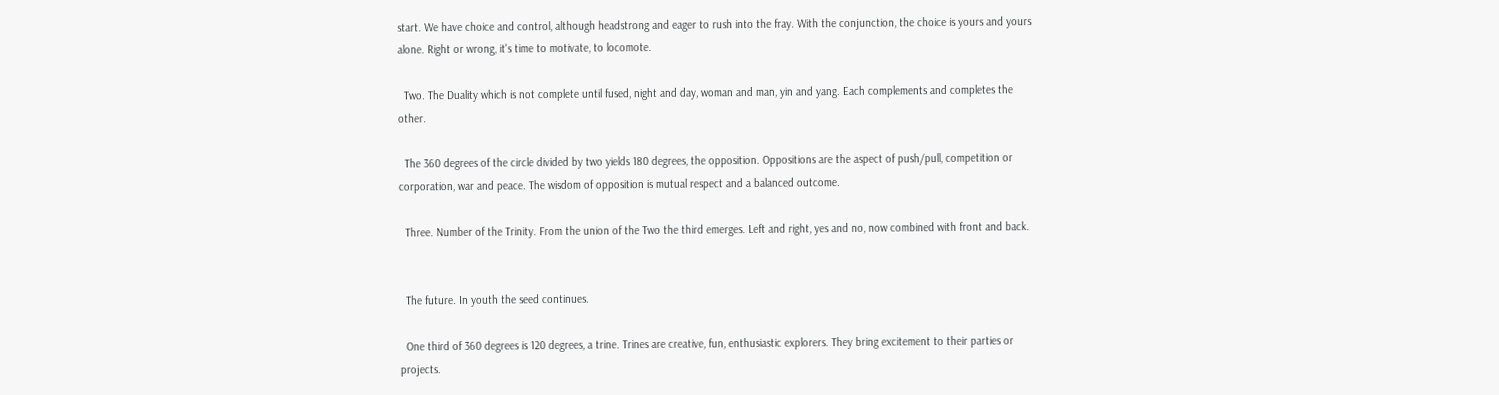start. We have choice and control, although headstrong and eager to rush into the fray. With the conjunction, the choice is yours and yours alone. Right or wrong, it's time to motivate, to locomote.

  Two. The Duality which is not complete until fused, night and day, woman and man, yin and yang. Each complements and completes the other.

  The 360 degrees of the circle divided by two yields 180 degrees, the opposition. Oppositions are the aspect of push/pull, competition or corporation, war and peace. The wisdom of opposition is mutual respect and a balanced outcome.

  Three. Number of the Trinity. From the union of the Two the third emerges. Left and right, yes and no, now combined with front and back.


  The future. In youth the seed continues.

  One third of 360 degrees is 120 degrees, a trine. Trines are creative, fun, enthusiastic explorers. They bring excitement to their parties or projects.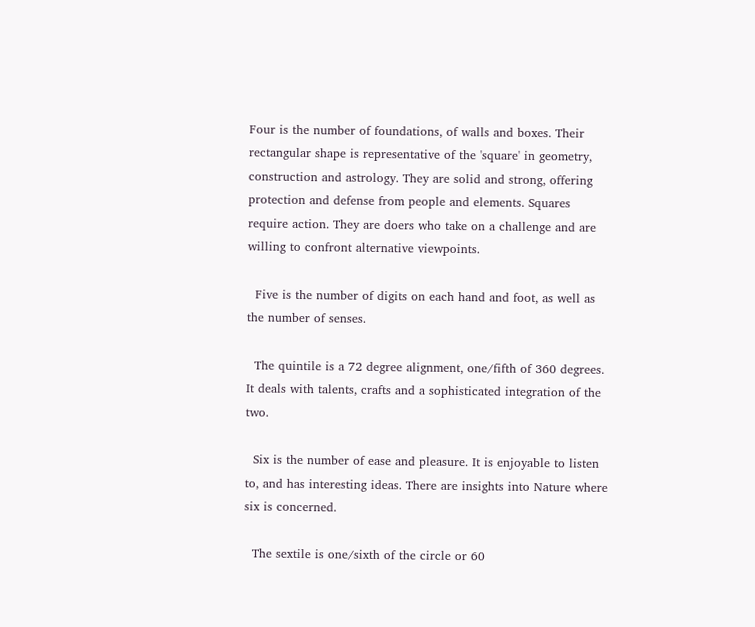Four is the number of foundations, of walls and boxes. Their rectangular shape is representative of the 'square' in geometry, construction and astrology. They are solid and strong, offering protection and defense from people and elements. Squares require action. They are doers who take on a challenge and are willing to confront alternative viewpoints.

  Five is the number of digits on each hand and foot, as well as the number of senses.

  The quintile is a 72 degree alignment, one/fifth of 360 degrees. It deals with talents, crafts and a sophisticated integration of the two.

  Six is the number of ease and pleasure. It is enjoyable to listen to, and has interesting ideas. There are insights into Nature where six is concerned.

  The sextile is one/sixth of the circle or 60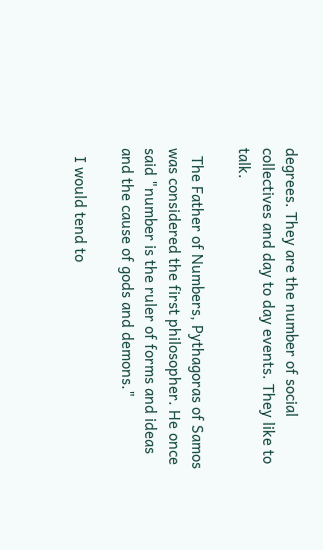degrees. They are the number of social collectives and day to day events. They like to talk.

  The Father of Numbers, Pythagoras of Samos was considered the first philosopher. He once said "number is the ruler of forms and ideas and the cause of gods and demons."

  I would tend to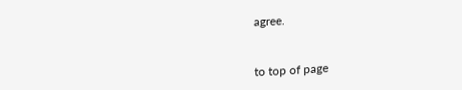agree.


to top of page